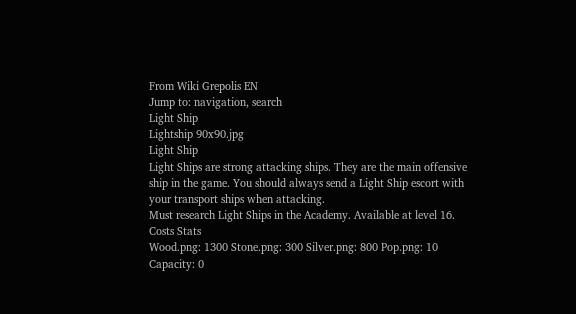From Wiki Grepolis EN
Jump to: navigation, search
Light Ship
Lightship 90x90.jpg
Light Ship
Light Ships are strong attacking ships. They are the main offensive ship in the game. You should always send a Light Ship escort with your transport ships when attacking.
Must research Light Ships in the Academy. Available at level 16.
Costs Stats
Wood.png: 1300 Stone.png: 300 Silver.png: 800 Pop.png: 10
Capacity: 0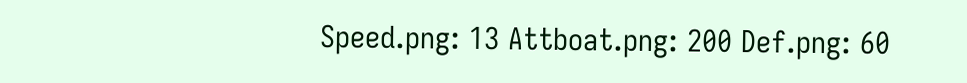Speed.png: 13 Attboat.png: 200 Def.png: 60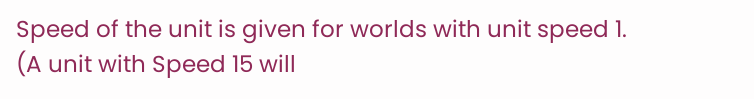Speed of the unit is given for worlds with unit speed 1. (A unit with Speed 15 will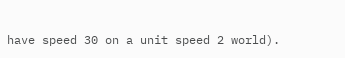have speed 30 on a unit speed 2 world).